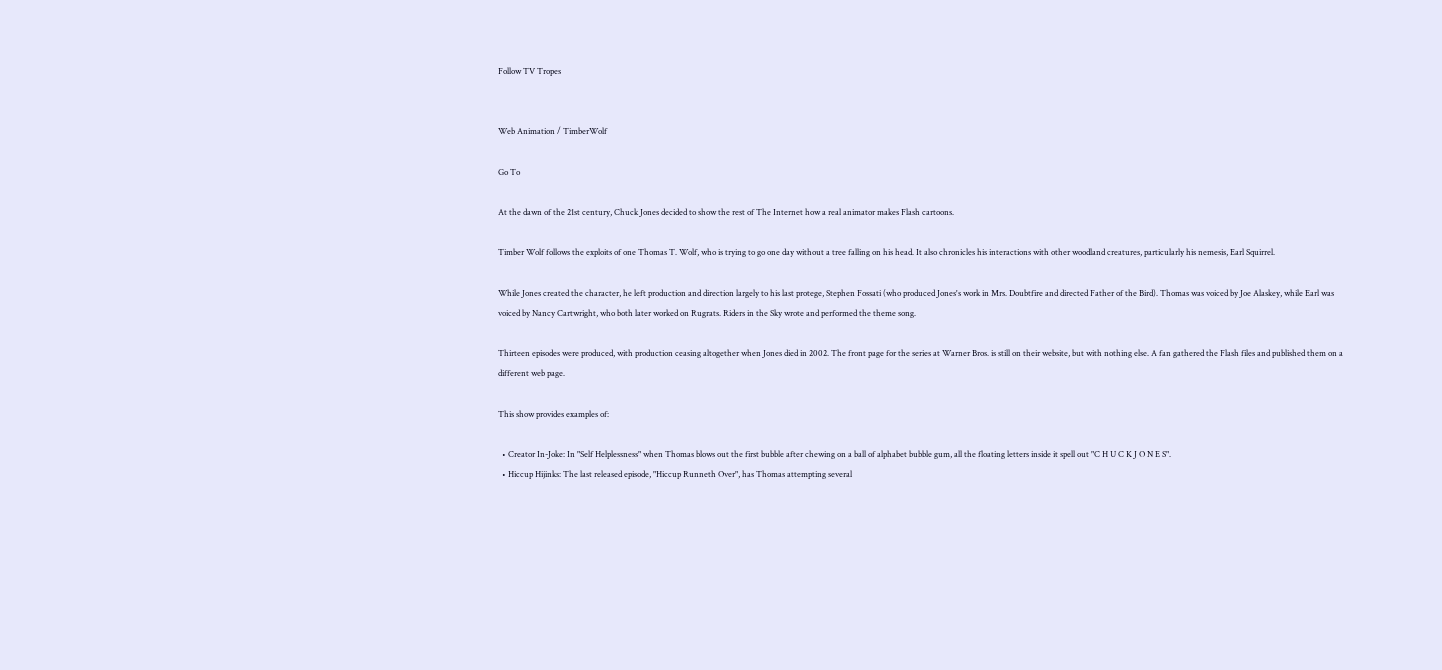Follow TV Tropes


Web Animation / TimberWolf

Go To

At the dawn of the 21st century, Chuck Jones decided to show the rest of The Internet how a real animator makes Flash cartoons.

Timber Wolf follows the exploits of one Thomas T. Wolf, who is trying to go one day without a tree falling on his head. It also chronicles his interactions with other woodland creatures, particularly his nemesis, Earl Squirrel.

While Jones created the character, he left production and direction largely to his last protege, Stephen Fossati (who produced Jones's work in Mrs. Doubtfire and directed Father of the Bird). Thomas was voiced by Joe Alaskey, while Earl was voiced by Nancy Cartwright, who both later worked on Rugrats. Riders in the Sky wrote and performed the theme song.

Thirteen episodes were produced, with production ceasing altogether when Jones died in 2002. The front page for the series at Warner Bros. is still on their website, but with nothing else. A fan gathered the Flash files and published them on a different web page.

This show provides examples of:

  • Creator In-Joke: In "Self Helplessness" when Thomas blows out the first bubble after chewing on a ball of alphabet bubble gum, all the floating letters inside it spell out "C H U C K J O N E S".
  • Hiccup Hijinks: The last released episode, "Hiccup Runneth Over", has Thomas attempting several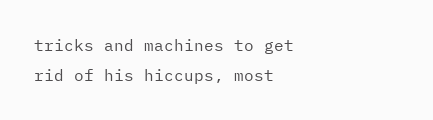tricks and machines to get rid of his hiccups, most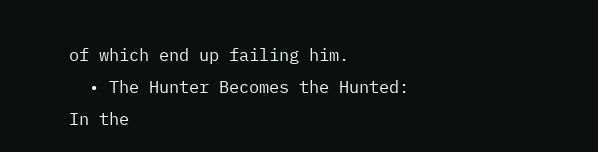of which end up failing him.
  • The Hunter Becomes the Hunted: In the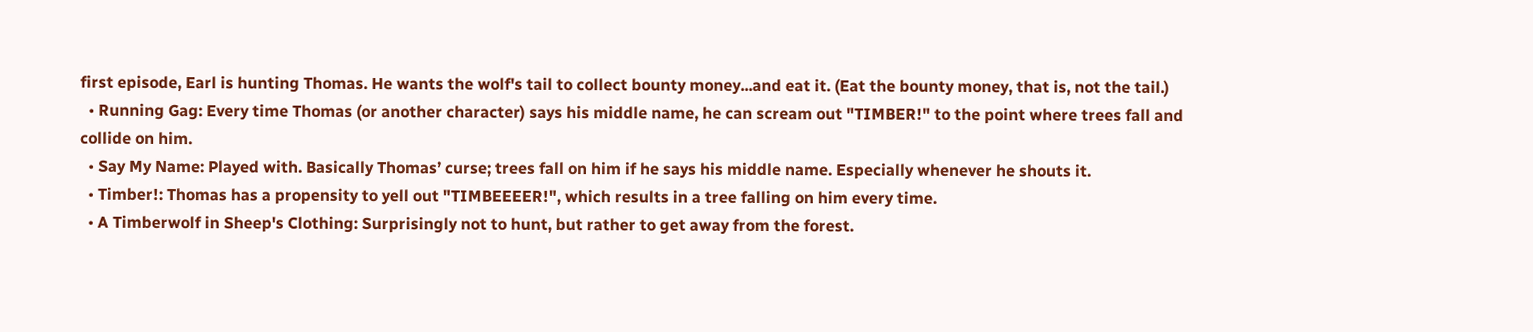first episode, Earl is hunting Thomas. He wants the wolf's tail to collect bounty money...and eat it. (Eat the bounty money, that is, not the tail.)
  • Running Gag: Every time Thomas (or another character) says his middle name, he can scream out "TIMBER!" to the point where trees fall and collide on him.
  • Say My Name: Played with. Basically Thomas’ curse; trees fall on him if he says his middle name. Especially whenever he shouts it.
  • Timber!: Thomas has a propensity to yell out "TIMBEEEER!", which results in a tree falling on him every time.
  • A Timberwolf in Sheep's Clothing: Surprisingly not to hunt, but rather to get away from the forest.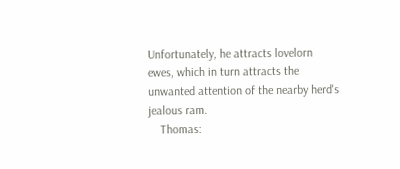Unfortunately, he attracts lovelorn ewes, which in turn attracts the unwanted attention of the nearby herd's jealous ram.
    Thomas: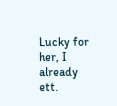Lucky for her, I already ett.